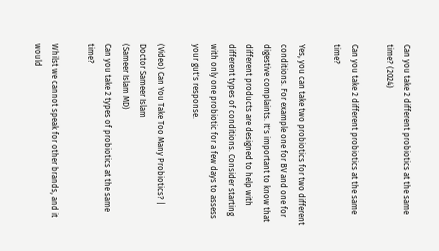Can you take 2 different probiotics at the same time? (2024)

Can you take 2 different probiotics at the same time?

Yes, you can take two probiotics for two different conditions. For example one for BV and one for digestive complaints. It's important to know that different products are designed to help with different types of conditions. Consider starting with only one probiotic for a few days to assess your gut's response.

(Video) Can You Take Too Many Probiotics? | Doctor Sameer Islam
(Sameer Islam MD)
Can you take 2 types of probiotics at the same time?

Whilst we cannot speak for other brands, and it would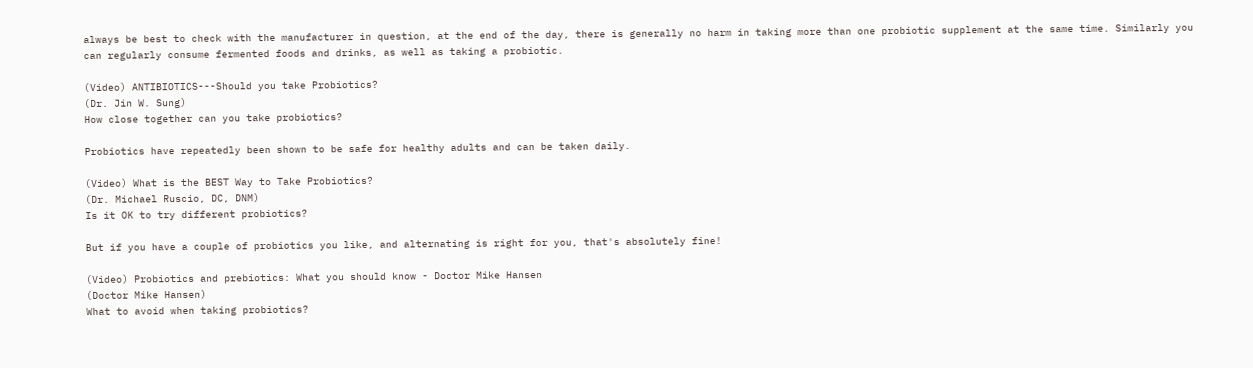always be best to check with the manufacturer in question, at the end of the day, there is generally no harm in taking more than one probiotic supplement at the same time. Similarly you can regularly consume fermented foods and drinks, as well as taking a probiotic.

(Video) ANTIBIOTICS---Should you take Probiotics?
(Dr. Jin W. Sung)
How close together can you take probiotics?

Probiotics have repeatedly been shown to be safe for healthy adults and can be taken daily.

(Video) What is the BEST Way to Take Probiotics?
(Dr. Michael Ruscio, DC, DNM)
Is it OK to try different probiotics?

But if you have a couple of probiotics you like, and alternating is right for you, that's absolutely fine!

(Video) Probiotics and prebiotics: What you should know - Doctor Mike Hansen
(Doctor Mike Hansen)
What to avoid when taking probiotics?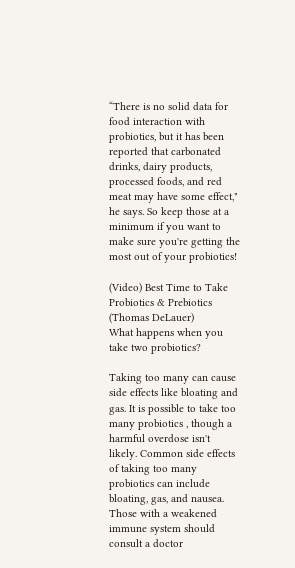“There is no solid data for food interaction with probiotics, but it has been reported that carbonated drinks, dairy products, processed foods, and red meat may have some effect," he says. So keep those at a minimum if you want to make sure you're getting the most out of your probiotics!

(Video) Best Time to Take Probiotics & Prebiotics
(Thomas DeLauer)
What happens when you take two probiotics?

Taking too many can cause side effects like bloating and gas. It is possible to take too many probiotics , though a harmful overdose isn't likely. Common side effects of taking too many probiotics can include bloating, gas, and nausea. Those with a weakened immune system should consult a doctor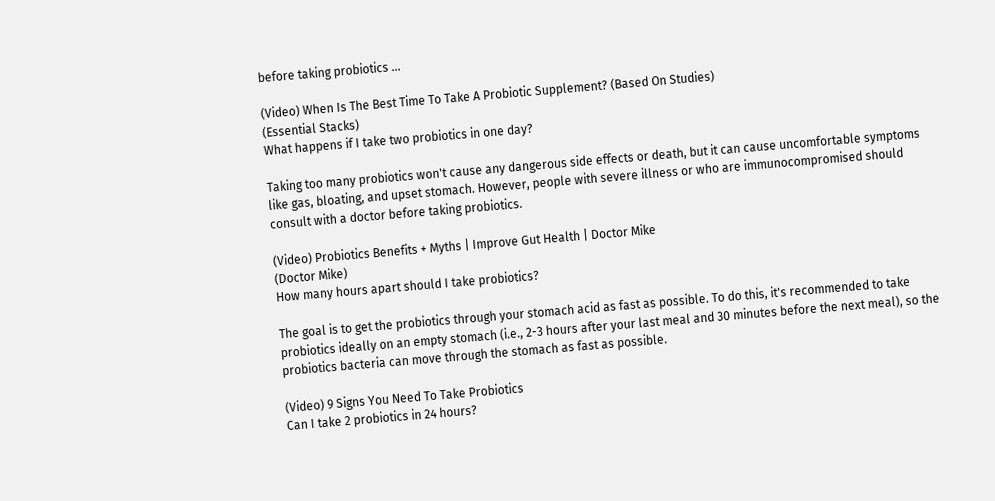before taking probiotics ...

(Video) When Is The Best Time To Take A Probiotic Supplement? (Based On Studies)
(Essential Stacks)
What happens if I take two probiotics in one day?

Taking too many probiotics won't cause any dangerous side effects or death, but it can cause uncomfortable symptoms like gas, bloating, and upset stomach. However, people with severe illness or who are immunocompromised should consult with a doctor before taking probiotics.

(Video) Probiotics Benefits + Myths | Improve Gut Health | Doctor Mike
(Doctor Mike)
How many hours apart should I take probiotics?

The goal is to get the probiotics through your stomach acid as fast as possible. To do this, it's recommended to take probiotics ideally on an empty stomach (i.e., 2-3 hours after your last meal and 30 minutes before the next meal), so the probiotics bacteria can move through the stomach as fast as possible.

(Video) 9 Signs You Need To Take Probiotics
Can I take 2 probiotics in 24 hours?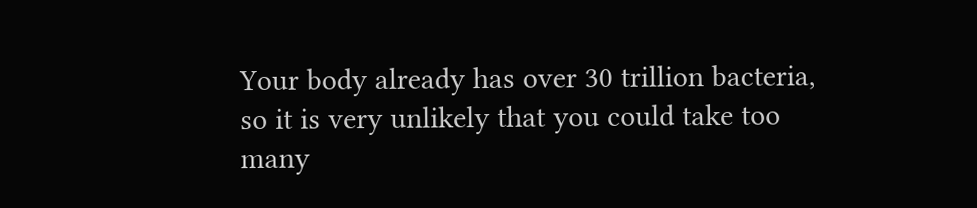Your body already has over 30 trillion bacteria, so it is very unlikely that you could take too many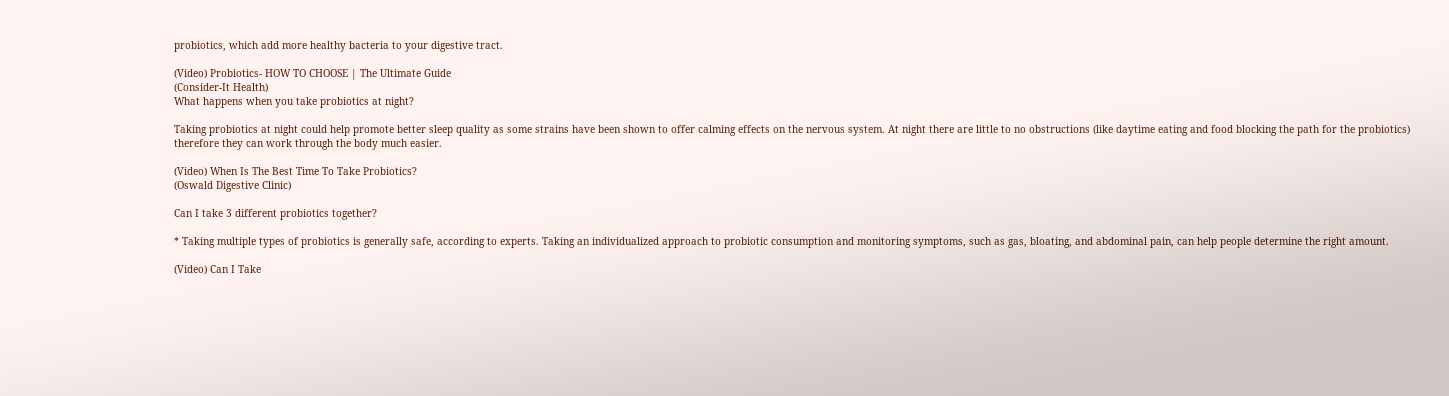probiotics, which add more healthy bacteria to your digestive tract.

(Video) Probiotics- HOW TO CHOOSE | The Ultimate Guide
(Consider-It Health)
What happens when you take probiotics at night?

Taking probiotics at night could help promote better sleep quality as some strains have been shown to offer calming effects on the nervous system. At night there are little to no obstructions (like daytime eating and food blocking the path for the probiotics) therefore they can work through the body much easier.

(Video) When Is The Best Time To Take Probiotics?
(Oswald Digestive Clinic)

Can I take 3 different probiotics together?

* Taking multiple types of probiotics is generally safe, according to experts. Taking an individualized approach to probiotic consumption and monitoring symptoms, such as gas, bloating, and abdominal pain, can help people determine the right amount.

(Video) Can I Take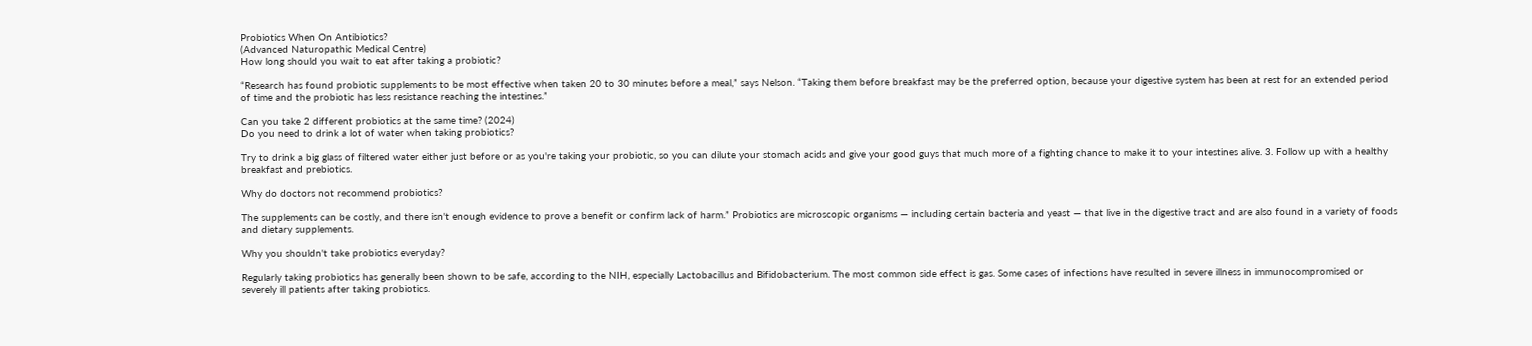Probiotics When On Antibiotics?
(Advanced Naturopathic Medical Centre)
How long should you wait to eat after taking a probiotic?

“Research has found probiotic supplements to be most effective when taken 20 to 30 minutes before a meal,” says Nelson. “Taking them before breakfast may be the preferred option, because your digestive system has been at rest for an extended period of time and the probiotic has less resistance reaching the intestines.”

Can you take 2 different probiotics at the same time? (2024)
Do you need to drink a lot of water when taking probiotics?

Try to drink a big glass of filtered water either just before or as you're taking your probiotic, so you can dilute your stomach acids and give your good guys that much more of a fighting chance to make it to your intestines alive. 3. Follow up with a healthy breakfast and prebiotics.

Why do doctors not recommend probiotics?

The supplements can be costly, and there isn't enough evidence to prove a benefit or confirm lack of harm.” Probiotics are microscopic organisms — including certain bacteria and yeast — that live in the digestive tract and are also found in a variety of foods and dietary supplements.

Why you shouldn't take probiotics everyday?

Regularly taking probiotics has generally been shown to be safe, according to the NIH, especially Lactobacillus and Bifidobacterium. The most common side effect is gas. Some cases of infections have resulted in severe illness in immunocompromised or severely ill patients after taking probiotics.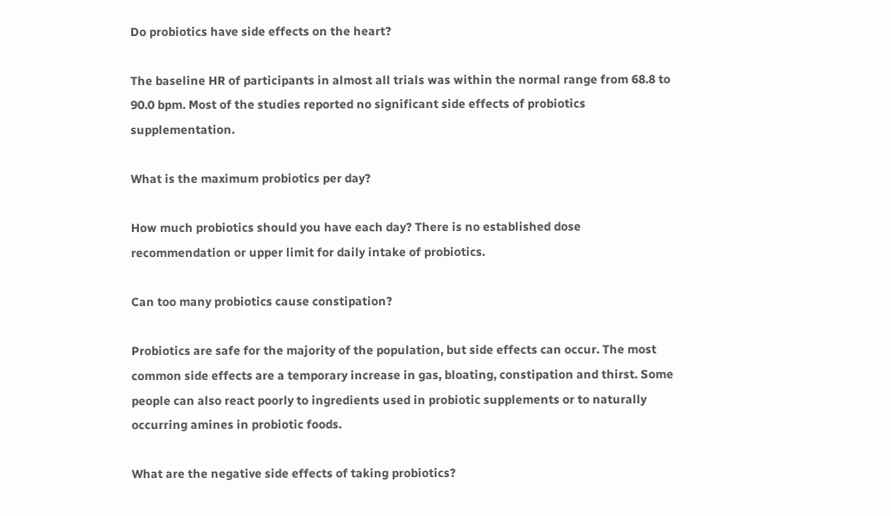Do probiotics have side effects on the heart?

The baseline HR of participants in almost all trials was within the normal range from 68.8 to 90.0 bpm. Most of the studies reported no significant side effects of probiotics supplementation.

What is the maximum probiotics per day?

How much probiotics should you have each day? There is no established dose recommendation or upper limit for daily intake of probiotics.

Can too many probiotics cause constipation?

Probiotics are safe for the majority of the population, but side effects can occur. The most common side effects are a temporary increase in gas, bloating, constipation and thirst. Some people can also react poorly to ingredients used in probiotic supplements or to naturally occurring amines in probiotic foods.

What are the negative side effects of taking probiotics?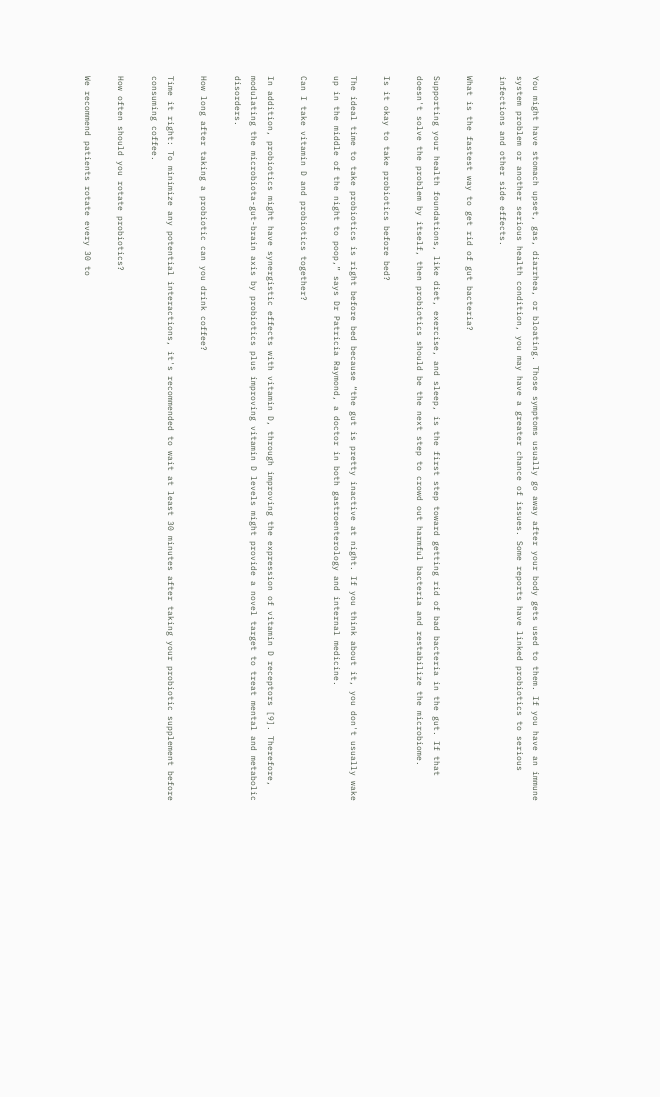You might have stomach upset, gas, diarrhea, or bloating. Those symptoms usually go away after your body gets used to them. If you have an immune system problem or another serious health condition, you may have a greater chance of issues. Some reports have linked probiotics to serious infections and other side effects.

What is the fastest way to get rid of gut bacteria?

Supporting your health foundations, like diet, exercise, and sleep, is the first step toward getting rid of bad bacteria in the gut. If that doesn't solve the problem by itself, then probiotics should be the next step to crowd out harmful bacteria and restabilize the microbiome.

Is it okay to take probiotics before bed?

The ideal time to take probiotics is right before bed because “the gut is pretty inactive at night. If you think about it, you don't usually wake up in the middle of the night to poop,” says Dr Patricia Raymond, a doctor in both gastroenterology and internal medicine.

Can I take vitamin D and probiotics together?

In addition, probiotics might have synergistic effects with vitamin D, through improving the expression of vitamin D receptors [9]. Therefore, modulating the microbiota-gut-brain axis by probiotics plus improving vitamin D levels might provide a novel target to treat mental and metabolic disorders.

How long after taking a probiotic can you drink coffee?

Time it right: To minimize any potential interactions, it's recommended to wait at least 30 minutes after taking your probiotic supplement before consuming coffee.

How often should you rotate probiotics?

We recommend patients rotate every 30 to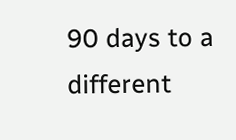90 days to a different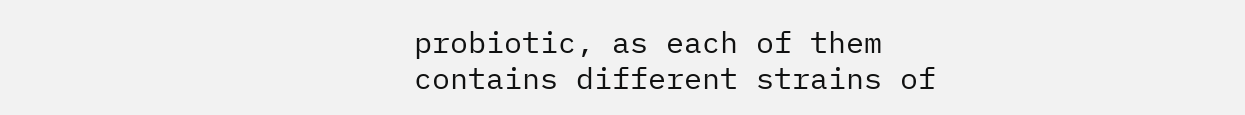probiotic, as each of them contains different strains of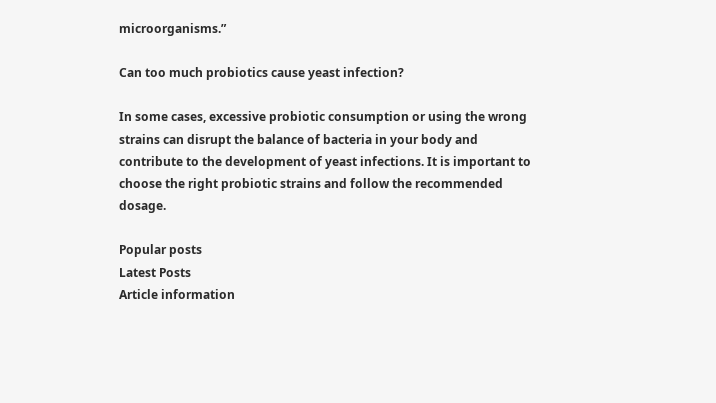microorganisms.”

Can too much probiotics cause yeast infection?

In some cases, excessive probiotic consumption or using the wrong strains can disrupt the balance of bacteria in your body and contribute to the development of yeast infections. It is important to choose the right probiotic strains and follow the recommended dosage.

Popular posts
Latest Posts
Article information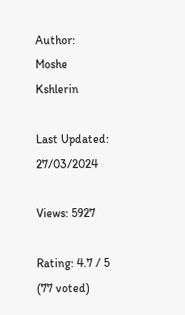Author: Moshe Kshlerin

Last Updated: 27/03/2024

Views: 5927

Rating: 4.7 / 5 (77 voted)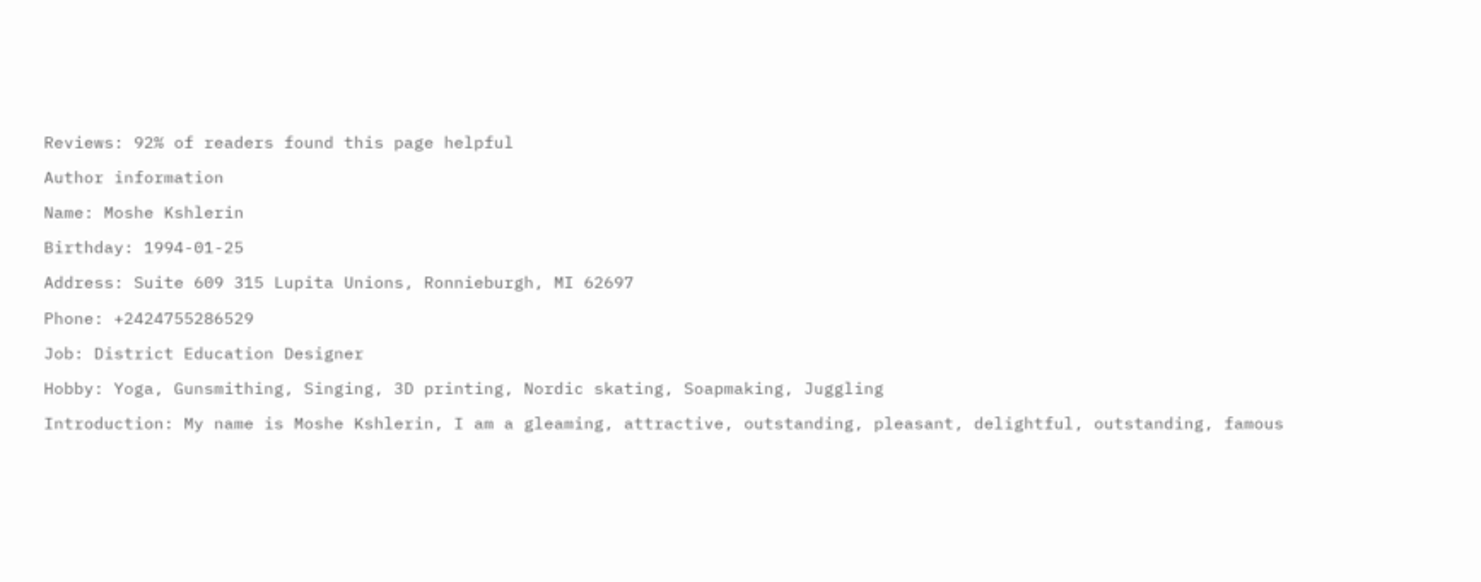Reviews: 92% of readers found this page helpful

Author information

Name: Moshe Kshlerin

Birthday: 1994-01-25

Address: Suite 609 315 Lupita Unions, Ronnieburgh, MI 62697

Phone: +2424755286529

Job: District Education Designer

Hobby: Yoga, Gunsmithing, Singing, 3D printing, Nordic skating, Soapmaking, Juggling

Introduction: My name is Moshe Kshlerin, I am a gleaming, attractive, outstanding, pleasant, delightful, outstanding, famous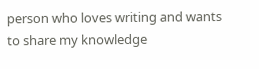person who loves writing and wants to share my knowledge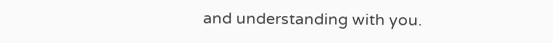and understanding with you.